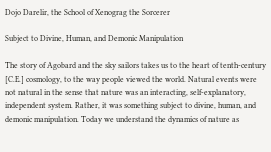Dojo Darelir, the School of Xenograg the Sorcerer

Subject to Divine, Human, and Demonic Manipulation

The story of Agobard and the sky sailors takes us to the heart of tenth-century [C.E.] cosmology, to the way people viewed the world. Natural events were not natural in the sense that nature was an interacting, self-explanatory, independent system. Rather, it was something subject to divine, human, and demonic manipulation. Today we understand the dynamics of nature as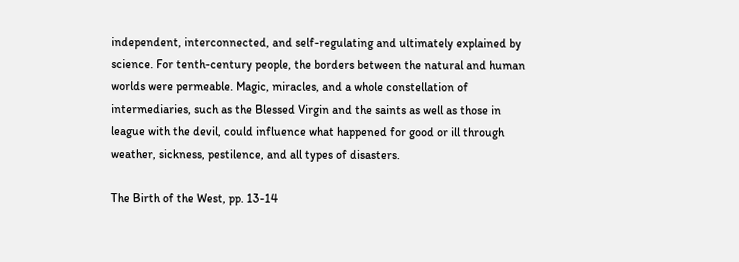independent, interconnected, and self-regulating and ultimately explained by science. For tenth-century people, the borders between the natural and human worlds were permeable. Magic, miracles, and a whole constellation of intermediaries, such as the Blessed Virgin and the saints as well as those in league with the devil, could influence what happened for good or ill through weather, sickness, pestilence, and all types of disasters.

The Birth of the West, pp. 13-14